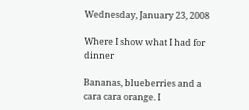Wednesday, January 23, 2008

Where I show what I had for dinner

Bananas, blueberries and a cara cara orange. I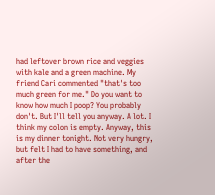had leftover brown rice and veggies with kale and a green machine. My friend Cari commented "that's too much green for me." Do you want to know how much I poop? You probably don't. But I'll tell you anyway. A lot. I think my colon is empty. Anyway, this is my dinner tonight. Not very hungry, but felt I had to have something, and after the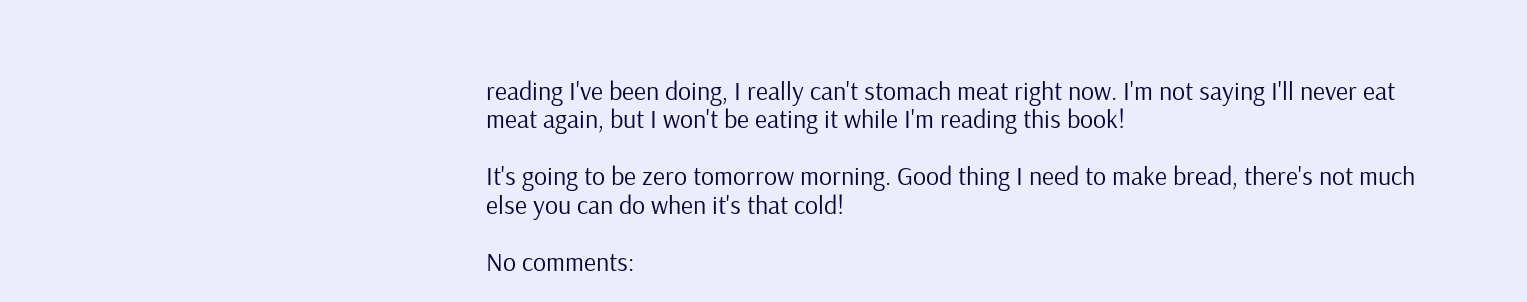reading I've been doing, I really can't stomach meat right now. I'm not saying I'll never eat meat again, but I won't be eating it while I'm reading this book!

It's going to be zero tomorrow morning. Good thing I need to make bread, there's not much else you can do when it's that cold!

No comments: